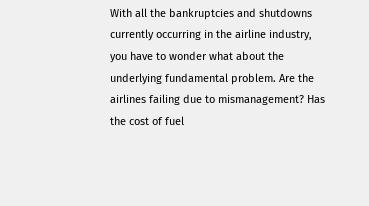With all the bankruptcies and shutdowns currently occurring in the airline industry, you have to wonder what about the underlying fundamental problem. Are the airlines failing due to mismanagement? Has the cost of fuel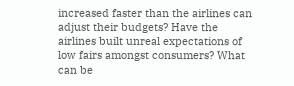increased faster than the airlines can adjust their budgets? Have the airlines built unreal expectations of low fairs amongst consumers? What can be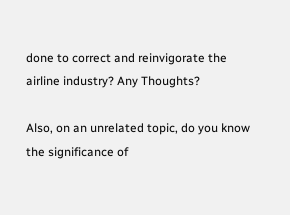done to correct and reinvigorate the airline industry? Any Thoughts?

Also, on an unrelated topic, do you know the significance of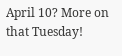April 10? More on that Tuesday!